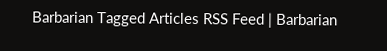Barbarian Tagged Articles RSS Feed | Barbarian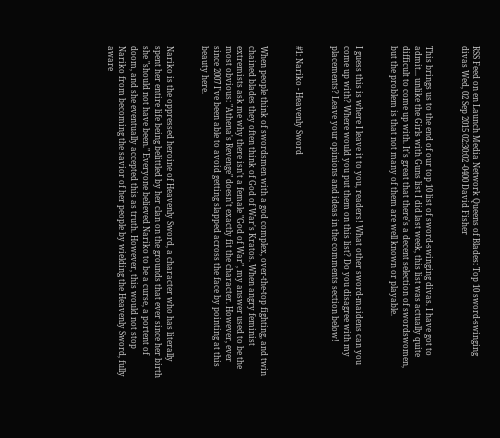RSS Feed on en Launch Media Network Queens of Blades: Top 10 sword-swinging divas Wed, 02 Sep 2015 02:30:02 -0400 David Fisher


This brings us to the end of our top 10 list of sword-swinging divas. I have got to admit... unlike the Girls with Guns list I did last week, this list was actually quite difficult to come up with. It's great that there's a decent selection of swordswomen, but the problem is that not many of them are well known or playable.


I guess this is where I leave it to you, readers! What other sword-maidens can you come up with? Where would you put them on this list? Do you disagree with my placements? Leave your opinions and ideas in the comments section below!


#1: Nariko - Heavenly Sword


When people think of swordsmen with a god complex, over-the-top fighting, and twin chained blades they often think of God of War's Kratos. When angry feminist extremists ask me why there isn't a female "God of War", my answer used to be the most obvious: "Athena's Revenge" doesn't exactly fit the character. However, ever since 2007 I've been able to avoid getting slapped across the face by pointing at this beauty here.


Nariko is the oppressed heroine of Heavenly Sword, a character who has literally spent her entire life being belittled by her clan on the grounds that ever since her birth she "should not have been." Everyone believed Nariko to be a curse, a portent of doom, and she eventually accepted this as truth. However, this would not stop Nariko from becoming the savior of her people by wielding the Heavenly Sword, fully aware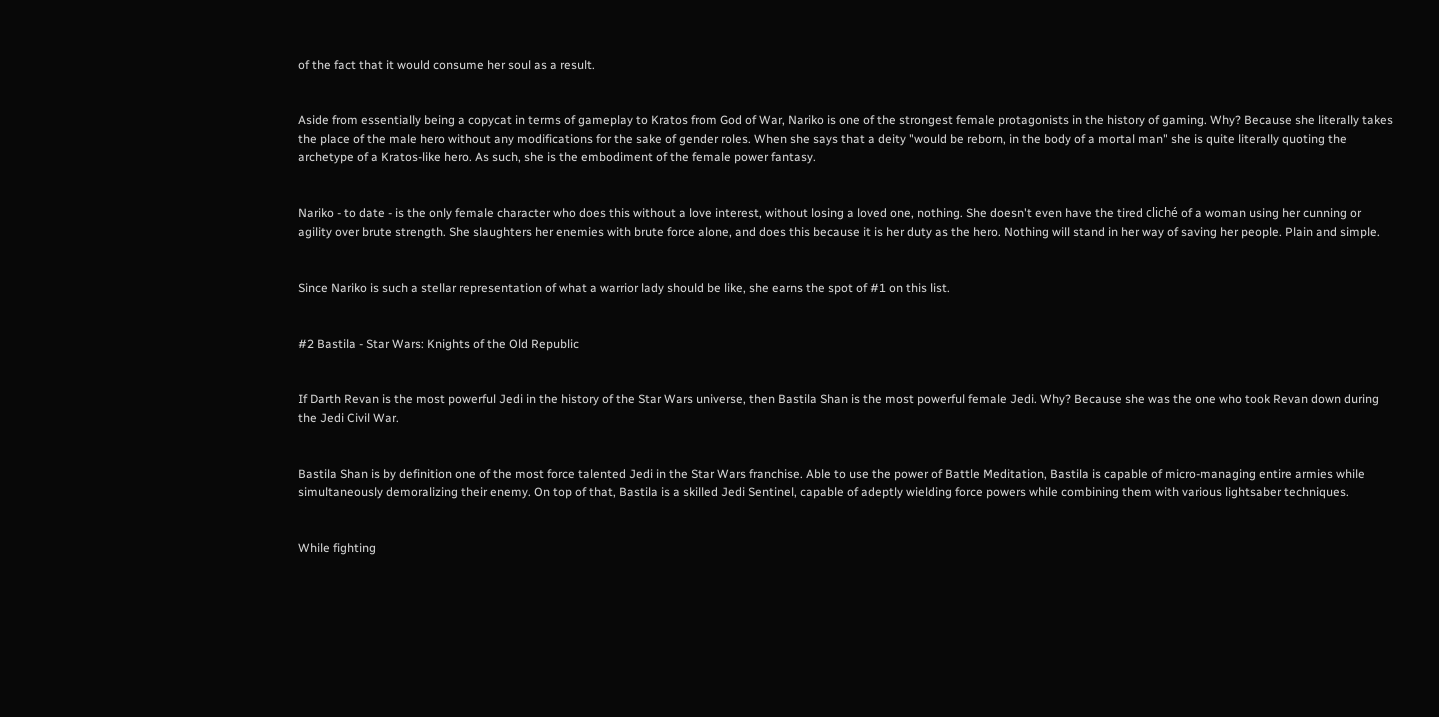of the fact that it would consume her soul as a result.


Aside from essentially being a copycat in terms of gameplay to Kratos from God of War, Nariko is one of the strongest female protagonists in the history of gaming. Why? Because she literally takes the place of the male hero without any modifications for the sake of gender roles. When she says that a deity "would be reborn, in the body of a mortal man" she is quite literally quoting the archetype of a Kratos-like hero. As such, she is the embodiment of the female power fantasy.


Nariko - to date - is the only female character who does this without a love interest, without losing a loved one, nothing. She doesn't even have the tired cliché of a woman using her cunning or agility over brute strength. She slaughters her enemies with brute force alone, and does this because it is her duty as the hero. Nothing will stand in her way of saving her people. Plain and simple.


Since Nariko is such a stellar representation of what a warrior lady should be like, she earns the spot of #1 on this list.


#2 Bastila - Star Wars: Knights of the Old Republic


If Darth Revan is the most powerful Jedi in the history of the Star Wars universe, then Bastila Shan is the most powerful female Jedi. Why? Because she was the one who took Revan down during the Jedi Civil War.


Bastila Shan is by definition one of the most force talented Jedi in the Star Wars franchise. Able to use the power of Battle Meditation, Bastila is capable of micro-managing entire armies while simultaneously demoralizing their enemy. On top of that, Bastila is a skilled Jedi Sentinel, capable of adeptly wielding force powers while combining them with various lightsaber techniques.


While fighting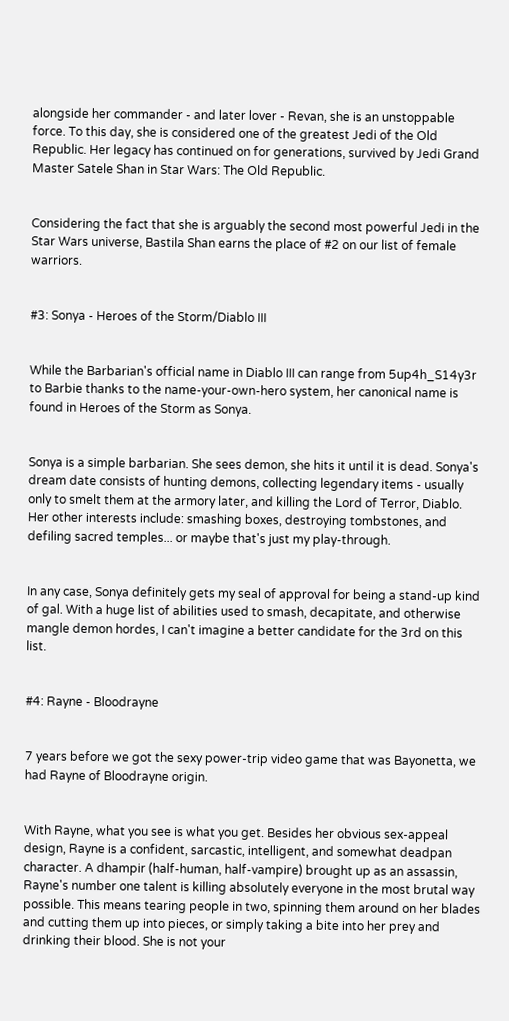alongside her commander - and later lover - Revan, she is an unstoppable force. To this day, she is considered one of the greatest Jedi of the Old Republic. Her legacy has continued on for generations, survived by Jedi Grand Master Satele Shan in Star Wars: The Old Republic.


Considering the fact that she is arguably the second most powerful Jedi in the Star Wars universe, Bastila Shan earns the place of #2 on our list of female warriors.


#3: Sonya - Heroes of the Storm/Diablo III


While the Barbarian's official name in Diablo III can range from 5up4h_S14y3r to Barbie thanks to the name-your-own-hero system, her canonical name is found in Heroes of the Storm as Sonya.


Sonya is a simple barbarian. She sees demon, she hits it until it is dead. Sonya's dream date consists of hunting demons, collecting legendary items - usually only to smelt them at the armory later, and killing the Lord of Terror, Diablo. Her other interests include: smashing boxes, destroying tombstones, and defiling sacred temples... or maybe that's just my play-through.


In any case, Sonya definitely gets my seal of approval for being a stand-up kind of gal. With a huge list of abilities used to smash, decapitate, and otherwise mangle demon hordes, I can't imagine a better candidate for the 3rd on this list.


#4: Rayne - Bloodrayne


7 years before we got the sexy power-trip video game that was Bayonetta, we had Rayne of Bloodrayne origin.


With Rayne, what you see is what you get. Besides her obvious sex-appeal design, Rayne is a confident, sarcastic, intelligent, and somewhat deadpan character. A dhampir (half-human, half-vampire) brought up as an assassin, Rayne's number one talent is killing absolutely everyone in the most brutal way possible. This means tearing people in two, spinning them around on her blades and cutting them up into pieces, or simply taking a bite into her prey and drinking their blood. She is not your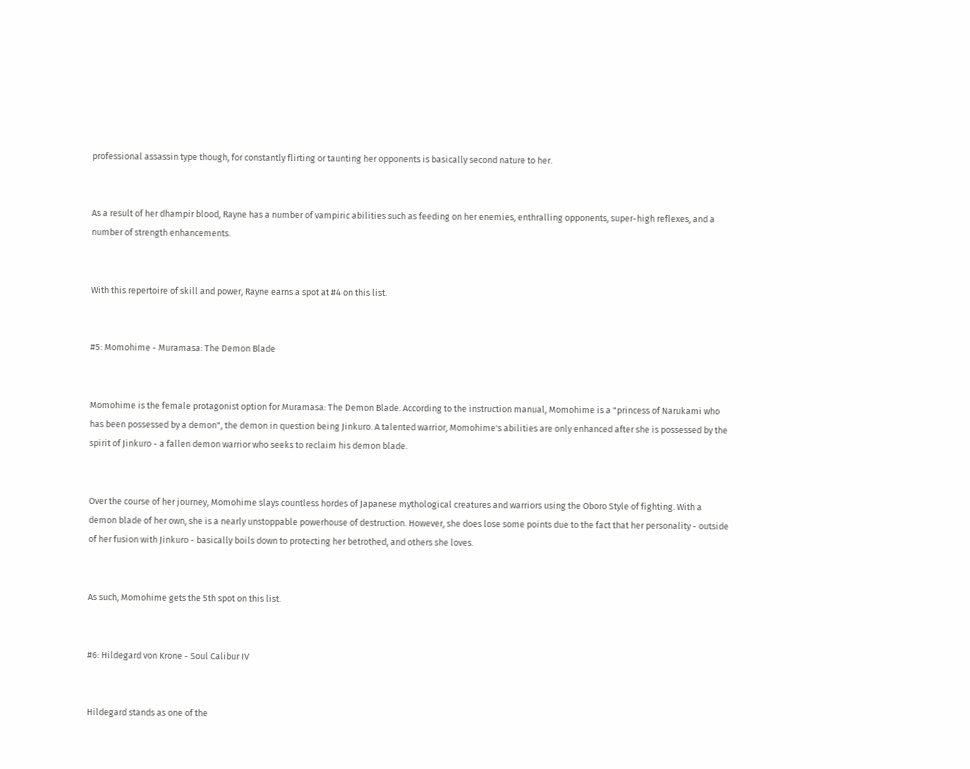professional assassin type though, for constantly flirting or taunting her opponents is basically second nature to her.


As a result of her dhampir blood, Rayne has a number of vampiric abilities such as feeding on her enemies, enthralling opponents, super-high reflexes, and a number of strength enhancements.


With this repertoire of skill and power, Rayne earns a spot at #4 on this list.


#5: Momohime - Muramasa: The Demon Blade


Momohime is the female protagonist option for Muramasa: The Demon Blade. According to the instruction manual, Momohime is a "princess of Narukami who has been possessed by a demon", the demon in question being Jinkuro. A talented warrior, Momohime's abilities are only enhanced after she is possessed by the spirit of Jinkuro - a fallen demon warrior who seeks to reclaim his demon blade.


Over the course of her journey, Momohime slays countless hordes of Japanese mythological creatures and warriors using the Oboro Style of fighting. With a demon blade of her own, she is a nearly unstoppable powerhouse of destruction. However, she does lose some points due to the fact that her personality - outside of her fusion with Jinkuro - basically boils down to protecting her betrothed, and others she loves.


As such, Momohime gets the 5th spot on this list.


#6: Hildegard von Krone - Soul Calibur IV


Hildegard stands as one of the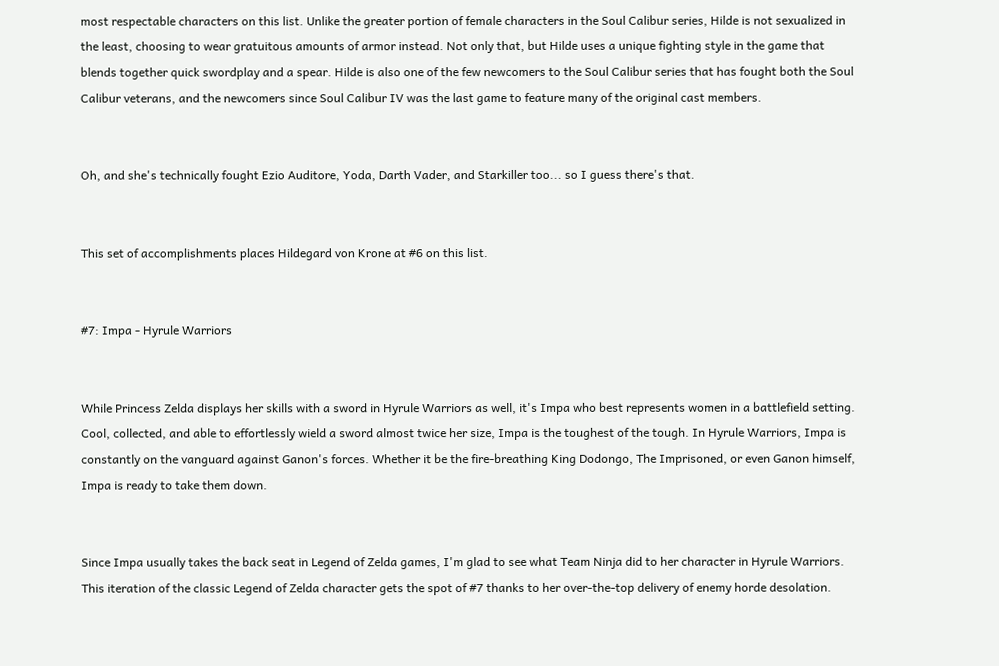most respectable characters on this list. Unlike the greater portion of female characters in the Soul Calibur series, Hilde is not sexualized in the least, choosing to wear gratuitous amounts of armor instead. Not only that, but Hilde uses a unique fighting style in the game that blends together quick swordplay and a spear. Hilde is also one of the few newcomers to the Soul Calibur series that has fought both the Soul Calibur veterans, and the newcomers since Soul Calibur IV was the last game to feature many of the original cast members.


Oh, and she's technically fought Ezio Auditore, Yoda, Darth Vader, and Starkiller too... so I guess there's that.


This set of accomplishments places Hildegard von Krone at #6 on this list.


#7: Impa - Hyrule Warriors


While Princess Zelda displays her skills with a sword in Hyrule Warriors as well, it's Impa who best represents women in a battlefield setting. Cool, collected, and able to effortlessly wield a sword almost twice her size, Impa is the toughest of the tough. In Hyrule Warriors, Impa is constantly on the vanguard against Ganon's forces. Whether it be the fire-breathing King Dodongo, The Imprisoned, or even Ganon himself, Impa is ready to take them down.


Since Impa usually takes the back seat in Legend of Zelda games, I'm glad to see what Team Ninja did to her character in Hyrule Warriors. This iteration of the classic Legend of Zelda character gets the spot of #7 thanks to her over-the-top delivery of enemy horde desolation.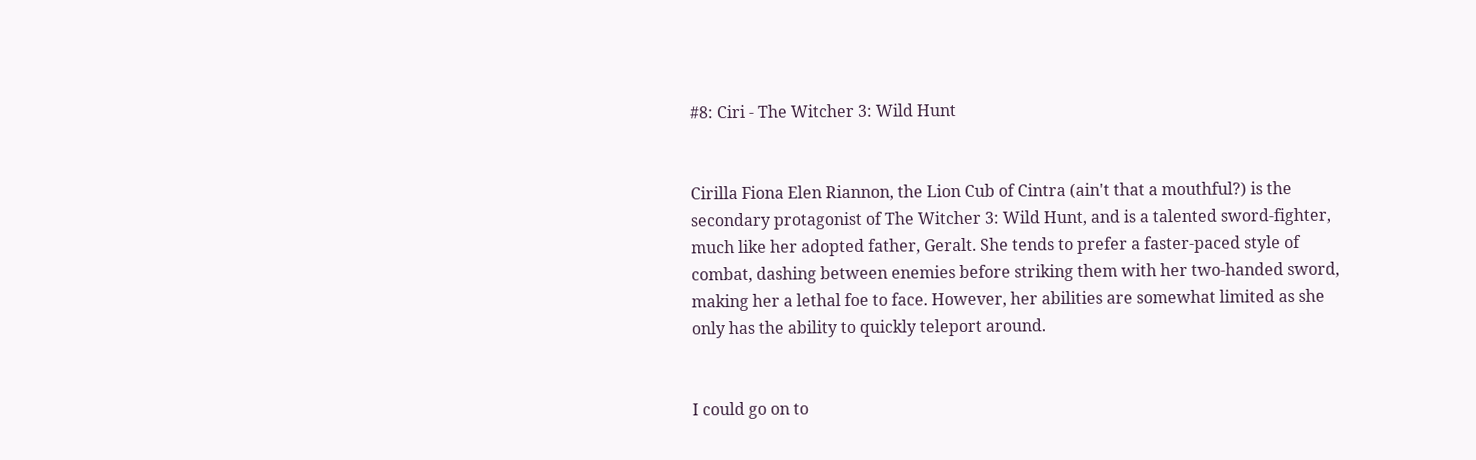#8: Ciri - The Witcher 3: Wild Hunt


Cirilla Fiona Elen Riannon, the Lion Cub of Cintra (ain't that a mouthful?) is the secondary protagonist of The Witcher 3: Wild Hunt, and is a talented sword-fighter, much like her adopted father, Geralt. She tends to prefer a faster-paced style of combat, dashing between enemies before striking them with her two-handed sword, making her a lethal foe to face. However, her abilities are somewhat limited as she only has the ability to quickly teleport around.


I could go on to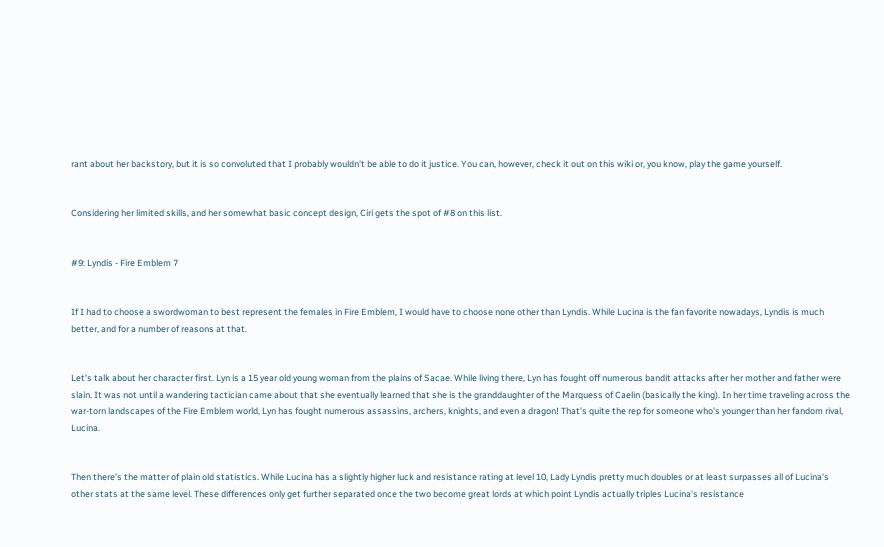rant about her backstory, but it is so convoluted that I probably wouldn't be able to do it justice. You can, however, check it out on this wiki or, you know, play the game yourself.


Considering her limited skills, and her somewhat basic concept design, Ciri gets the spot of #8 on this list.


#9: Lyndis - Fire Emblem 7


If I had to choose a swordwoman to best represent the females in Fire Emblem, I would have to choose none other than Lyndis. While Lucina is the fan favorite nowadays, Lyndis is much better, and for a number of reasons at that.


Let's talk about her character first. Lyn is a 15 year old young woman from the plains of Sacae. While living there, Lyn has fought off numerous bandit attacks after her mother and father were slain. It was not until a wandering tactician came about that she eventually learned that she is the granddaughter of the Marquess of Caelin (basically the king). In her time traveling across the war-torn landscapes of the Fire Emblem world, Lyn has fought numerous assassins, archers, knights, and even a dragon! That's quite the rep for someone who's younger than her fandom rival, Lucina.


Then there's the matter of plain old statistics. While Lucina has a slightly higher luck and resistance rating at level 10, Lady Lyndis pretty much doubles or at least surpasses all of Lucina's other stats at the same level. These differences only get further separated once the two become great lords at which point Lyndis actually triples Lucina's resistance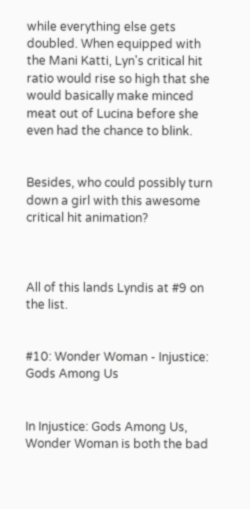while everything else gets doubled. When equipped with the Mani Katti, Lyn's critical hit ratio would rise so high that she would basically make minced meat out of Lucina before she even had the chance to blink.


Besides, who could possibly turn down a girl with this awesome critical hit animation?



All of this lands Lyndis at #9 on the list.


#10: Wonder Woman - Injustice: Gods Among Us


In Injustice: Gods Among Us, Wonder Woman is both the bad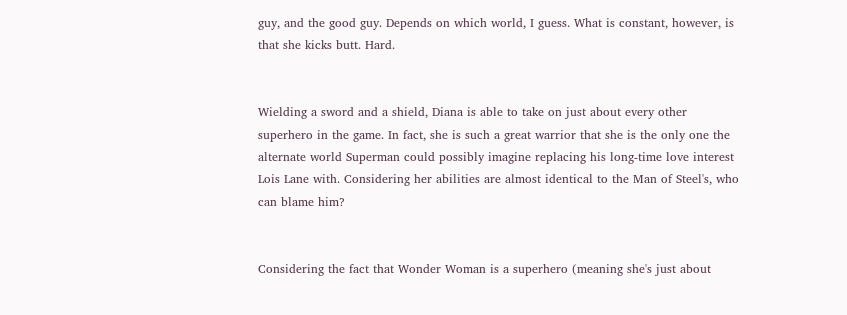guy, and the good guy. Depends on which world, I guess. What is constant, however, is that she kicks butt. Hard.


Wielding a sword and a shield, Diana is able to take on just about every other superhero in the game. In fact, she is such a great warrior that she is the only one the alternate world Superman could possibly imagine replacing his long-time love interest Lois Lane with. Considering her abilities are almost identical to the Man of Steel's, who can blame him?


Considering the fact that Wonder Woman is a superhero (meaning she's just about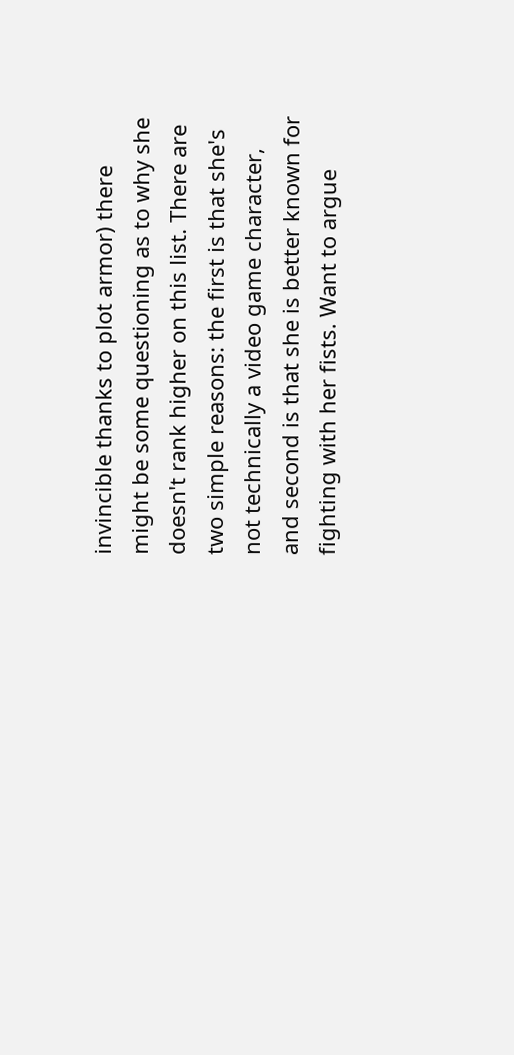invincible thanks to plot armor) there might be some questioning as to why she doesn't rank higher on this list. There are two simple reasons: the first is that she's not technically a video game character, and second is that she is better known for fighting with her fists. Want to argue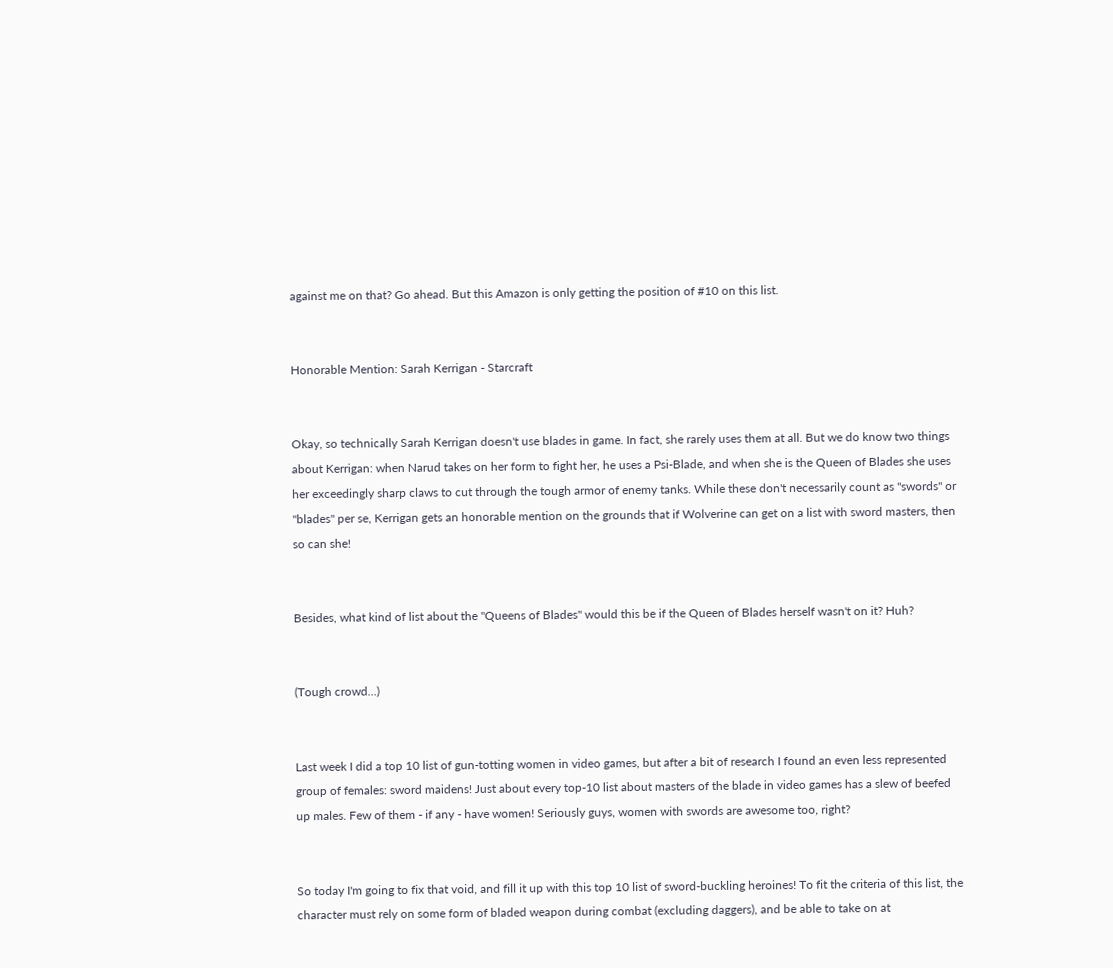against me on that? Go ahead. But this Amazon is only getting the position of #10 on this list.


Honorable Mention: Sarah Kerrigan - Starcraft


Okay, so technically Sarah Kerrigan doesn't use blades in game. In fact, she rarely uses them at all. But we do know two things about Kerrigan: when Narud takes on her form to fight her, he uses a Psi-Blade, and when she is the Queen of Blades she uses her exceedingly sharp claws to cut through the tough armor of enemy tanks. While these don't necessarily count as "swords" or "blades" per se, Kerrigan gets an honorable mention on the grounds that if Wolverine can get on a list with sword masters, then so can she!


Besides, what kind of list about the "Queens of Blades" would this be if the Queen of Blades herself wasn't on it? Huh?


(Tough crowd...)


Last week I did a top 10 list of gun-totting women in video games, but after a bit of research I found an even less represented group of females: sword maidens! Just about every top-10 list about masters of the blade in video games has a slew of beefed up males. Few of them - if any - have women! Seriously guys, women with swords are awesome too, right?


So today I'm going to fix that void, and fill it up with this top 10 list of sword-buckling heroines! To fit the criteria of this list, the character must rely on some form of bladed weapon during combat (excluding daggers), and be able to take on at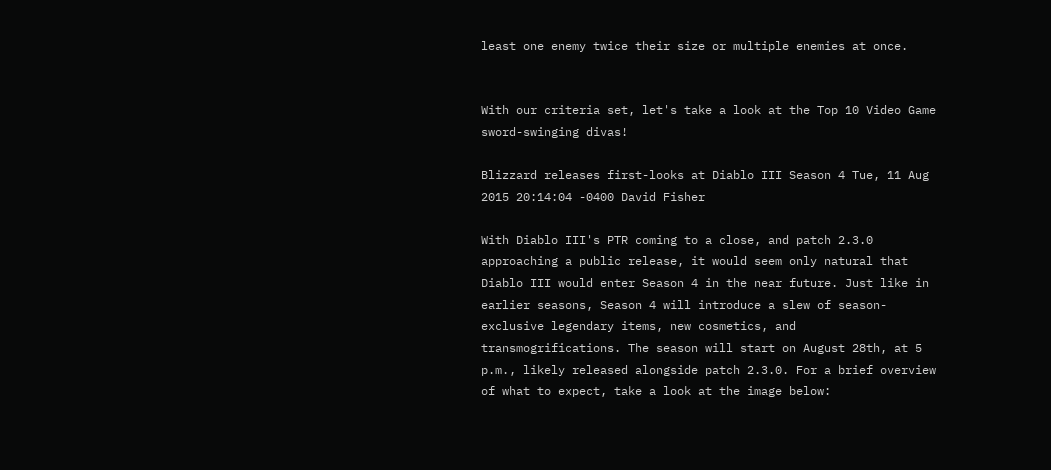least one enemy twice their size or multiple enemies at once.


With our criteria set, let's take a look at the Top 10 Video Game sword-swinging divas!

Blizzard releases first-looks at Diablo III Season 4 Tue, 11 Aug 2015 20:14:04 -0400 David Fisher

With Diablo III's PTR coming to a close, and patch 2.3.0 approaching a public release, it would seem only natural that Diablo III would enter Season 4 in the near future. Just like in earlier seasons, Season 4 will introduce a slew of season-exclusive legendary items, new cosmetics, and transmogrifications. The season will start on August 28th, at 5 p.m., likely released alongside patch 2.3.0. For a brief overview of what to expect, take a look at the image below: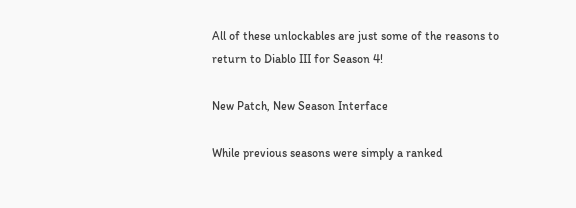All of these unlockables are just some of the reasons to return to Diablo III for Season 4!

New Patch, New Season Interface

While previous seasons were simply a ranked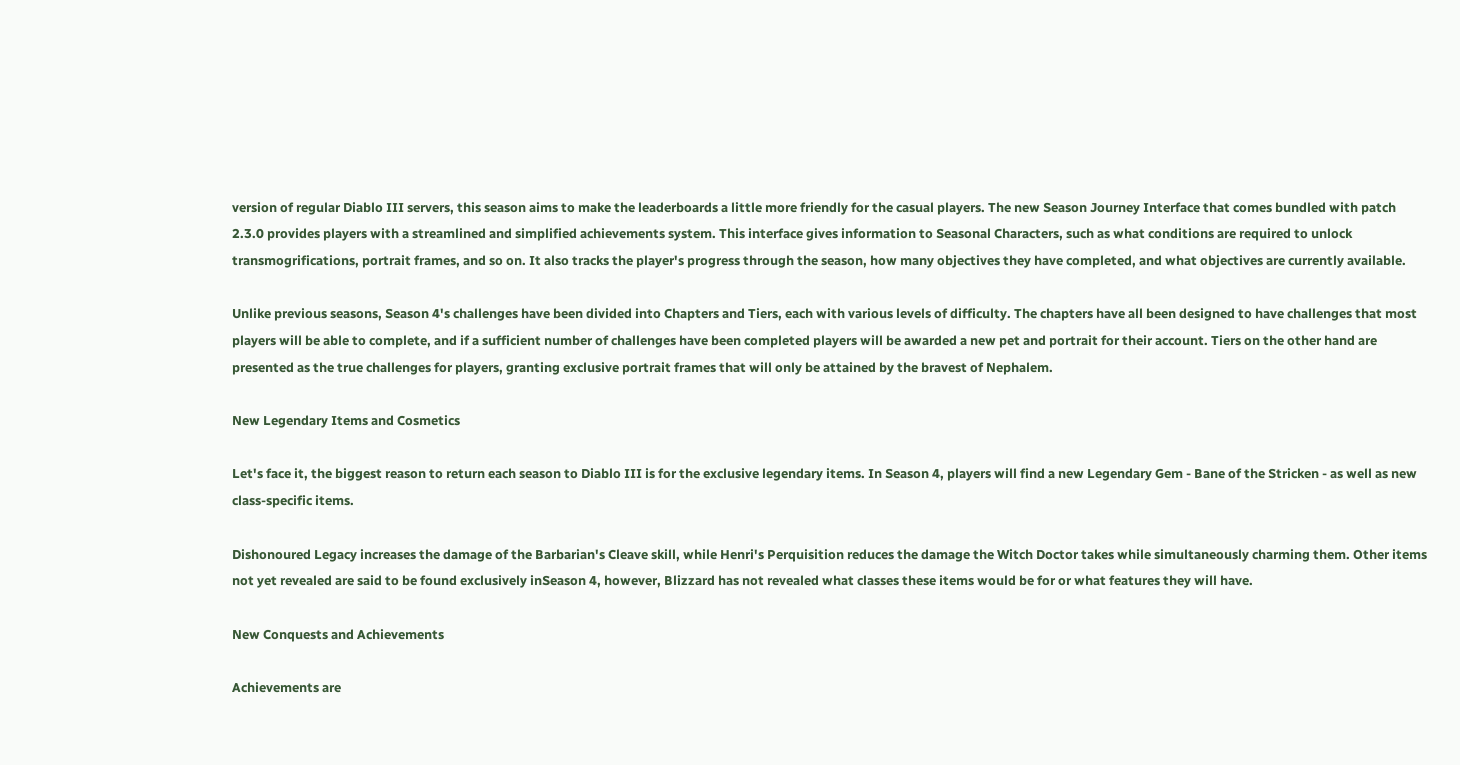version of regular Diablo III servers, this season aims to make the leaderboards a little more friendly for the casual players. The new Season Journey Interface that comes bundled with patch 2.3.0 provides players with a streamlined and simplified achievements system. This interface gives information to Seasonal Characters, such as what conditions are required to unlock transmogrifications, portrait frames, and so on. It also tracks the player's progress through the season, how many objectives they have completed, and what objectives are currently available.

Unlike previous seasons, Season 4's challenges have been divided into Chapters and Tiers, each with various levels of difficulty. The chapters have all been designed to have challenges that most players will be able to complete, and if a sufficient number of challenges have been completed players will be awarded a new pet and portrait for their account. Tiers on the other hand are presented as the true challenges for players, granting exclusive portrait frames that will only be attained by the bravest of Nephalem.

New Legendary Items and Cosmetics

Let's face it, the biggest reason to return each season to Diablo III is for the exclusive legendary items. In Season 4, players will find a new Legendary Gem - Bane of the Stricken - as well as new class-specific items.

Dishonoured Legacy increases the damage of the Barbarian's Cleave skill, while Henri's Perquisition reduces the damage the Witch Doctor takes while simultaneously charming them. Other items not yet revealed are said to be found exclusively inSeason 4, however, Blizzard has not revealed what classes these items would be for or what features they will have.

New Conquests and Achievements

Achievements are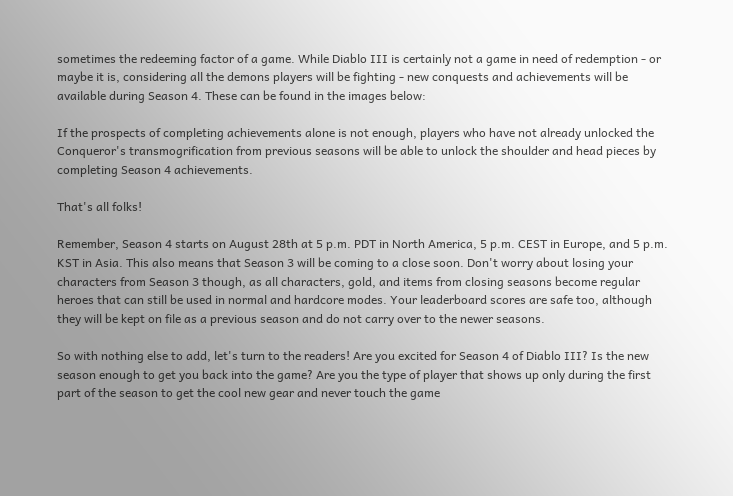sometimes the redeeming factor of a game. While Diablo III is certainly not a game in need of redemption - or maybe it is, considering all the demons players will be fighting - new conquests and achievements will be available during Season 4. These can be found in the images below:

If the prospects of completing achievements alone is not enough, players who have not already unlocked the Conqueror's transmogrification from previous seasons will be able to unlock the shoulder and head pieces by completing Season 4 achievements.

That's all folks!

Remember, Season 4 starts on August 28th at 5 p.m. PDT in North America, 5 p.m. CEST in Europe, and 5 p.m. KST in Asia. This also means that Season 3 will be coming to a close soon. Don't worry about losing your characters from Season 3 though, as all characters, gold, and items from closing seasons become regular heroes that can still be used in normal and hardcore modes. Your leaderboard scores are safe too, although they will be kept on file as a previous season and do not carry over to the newer seasons.

So with nothing else to add, let's turn to the readers! Are you excited for Season 4 of Diablo III? Is the new season enough to get you back into the game? Are you the type of player that shows up only during the first part of the season to get the cool new gear and never touch the game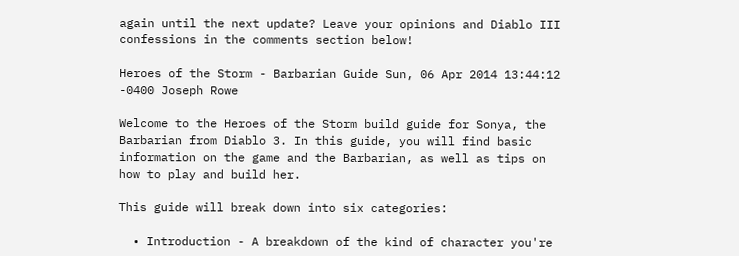again until the next update? Leave your opinions and Diablo III confessions in the comments section below!

Heroes of the Storm - Barbarian Guide Sun, 06 Apr 2014 13:44:12 -0400 Joseph Rowe

Welcome to the Heroes of the Storm build guide for Sonya, the Barbarian from Diablo 3. In this guide, you will find basic information on the game and the Barbarian, as well as tips on how to play and build her.

This guide will break down into six categories:

  • Introduction - A breakdown of the kind of character you're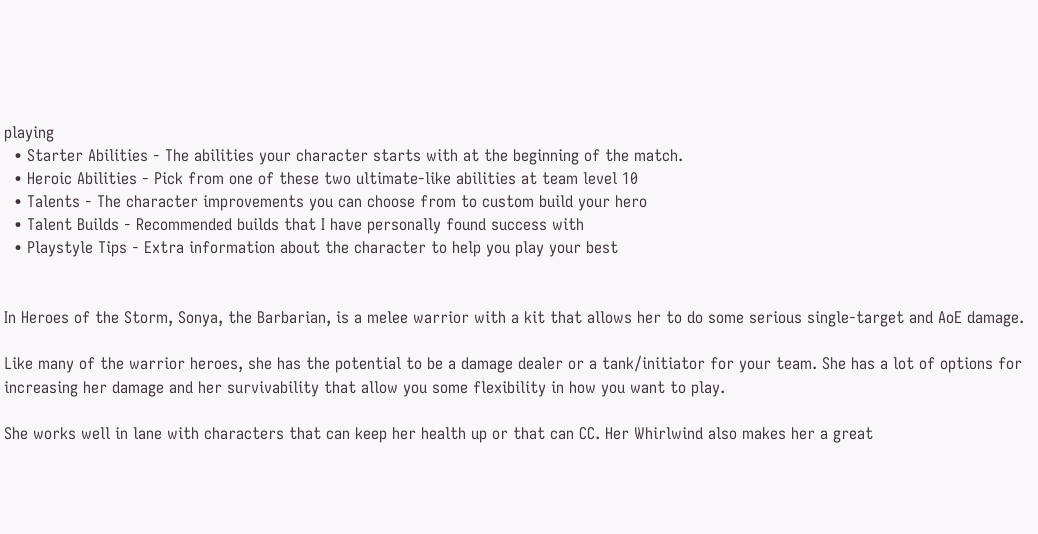playing
  • Starter Abilities - The abilities your character starts with at the beginning of the match.
  • Heroic Abilities - Pick from one of these two ultimate-like abilities at team level 10
  • Talents - The character improvements you can choose from to custom build your hero
  • Talent Builds - Recommended builds that I have personally found success with
  • Playstyle Tips - Extra information about the character to help you play your best


In Heroes of the Storm, Sonya, the Barbarian, is a melee warrior with a kit that allows her to do some serious single-target and AoE damage.

Like many of the warrior heroes, she has the potential to be a damage dealer or a tank/initiator for your team. She has a lot of options for increasing her damage and her survivability that allow you some flexibility in how you want to play.

She works well in lane with characters that can keep her health up or that can CC. Her Whirlwind also makes her a great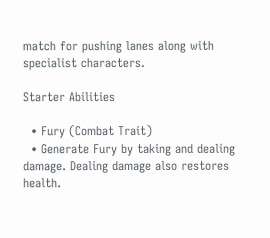match for pushing lanes along with specialist characters.

Starter Abilities

  • Fury (Combat Trait)
  • Generate Fury by taking and dealing damage. Dealing damage also restores health.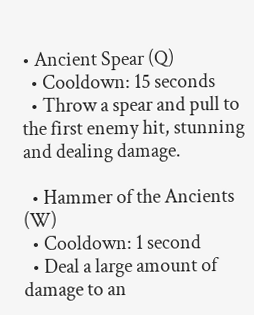• Ancient Spear (Q)
  • Cooldown: 15 seconds
  • Throw a spear and pull to the first enemy hit, stunning and dealing damage.

  • Hammer of the Ancients (W)
  • Cooldown: 1 second
  • Deal a large amount of damage to an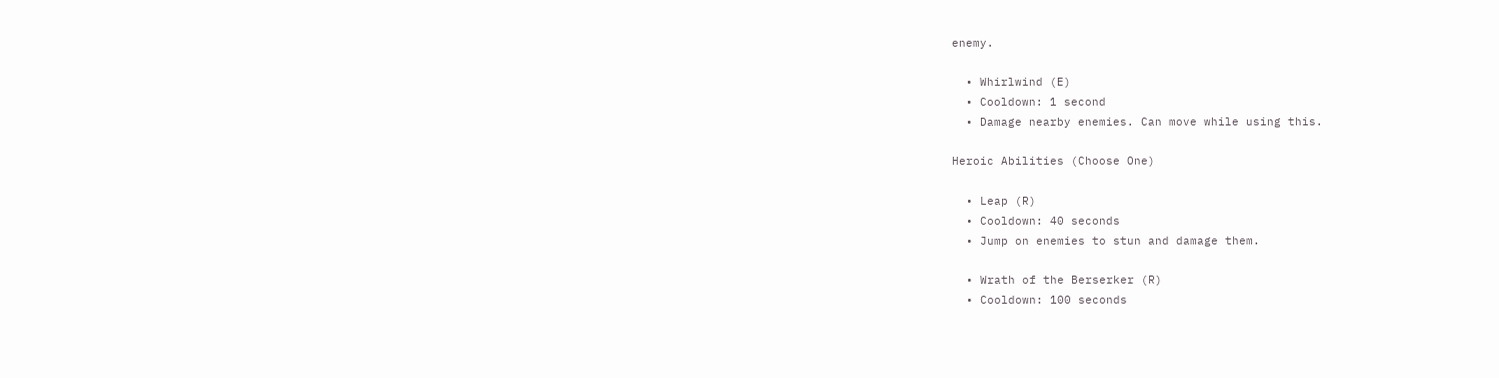enemy.

  • Whirlwind (E)
  • Cooldown: 1 second
  • Damage nearby enemies. Can move while using this.

Heroic Abilities (Choose One)

  • Leap (R)
  • Cooldown: 40 seconds
  • Jump on enemies to stun and damage them.

  • Wrath of the Berserker (R)
  • Cooldown: 100 seconds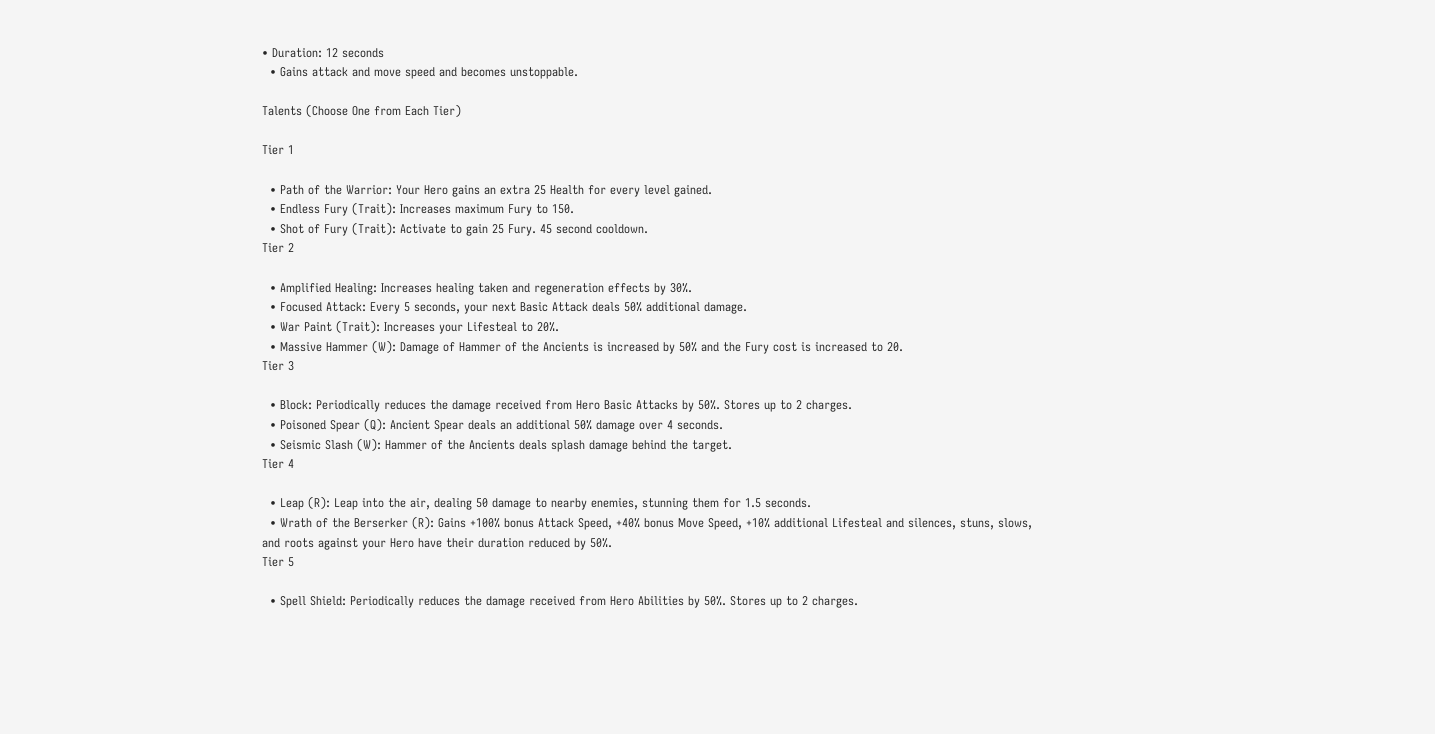• Duration: 12 seconds
  • Gains attack and move speed and becomes unstoppable.

Talents (Choose One from Each Tier)

Tier 1

  • Path of the Warrior: Your Hero gains an extra 25 Health for every level gained.
  • Endless Fury (Trait): Increases maximum Fury to 150.
  • Shot of Fury (Trait): Activate to gain 25 Fury. 45 second cooldown.
Tier 2

  • Amplified Healing: Increases healing taken and regeneration effects by 30%.
  • Focused Attack: Every 5 seconds, your next Basic Attack deals 50% additional damage.
  • War Paint (Trait): Increases your Lifesteal to 20%.
  • Massive Hammer (W): Damage of Hammer of the Ancients is increased by 50% and the Fury cost is increased to 20.
Tier 3

  • Block: Periodically reduces the damage received from Hero Basic Attacks by 50%. Stores up to 2 charges.
  • Poisoned Spear (Q): Ancient Spear deals an additional 50% damage over 4 seconds.
  • Seismic Slash (W): Hammer of the Ancients deals splash damage behind the target.
Tier 4

  • Leap (R): Leap into the air, dealing 50 damage to nearby enemies, stunning them for 1.5 seconds.
  • Wrath of the Berserker (R): Gains +100% bonus Attack Speed, +40% bonus Move Speed, +10% additional Lifesteal and silences, stuns, slows, and roots against your Hero have their duration reduced by 50%.
Tier 5

  • Spell Shield: Periodically reduces the damage received from Hero Abilities by 50%. Stores up to 2 charges.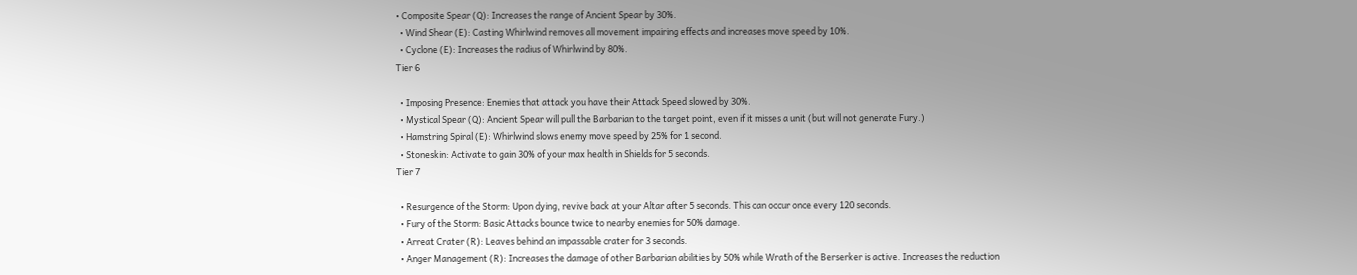• Composite Spear (Q): Increases the range of Ancient Spear by 30%.
  • Wind Shear (E): Casting Whirlwind removes all movement impairing effects and increases move speed by 10%.
  • Cyclone (E): Increases the radius of Whirlwind by 80%.
Tier 6

  • Imposing Presence: Enemies that attack you have their Attack Speed slowed by 30%.
  • Mystical Spear (Q): Ancient Spear will pull the Barbarian to the target point, even if it misses a unit (but will not generate Fury.)
  • Hamstring Spiral (E): Whirlwind slows enemy move speed by 25% for 1 second.
  • Stoneskin: Activate to gain 30% of your max health in Shields for 5 seconds.
Tier 7

  • Resurgence of the Storm: Upon dying, revive back at your Altar after 5 seconds. This can occur once every 120 seconds.
  • Fury of the Storm: Basic Attacks bounce twice to nearby enemies for 50% damage.
  • Arreat Crater (R): Leaves behind an impassable crater for 3 seconds.
  • Anger Management (R): Increases the damage of other Barbarian abilities by 50% while Wrath of the Berserker is active. Increases the reduction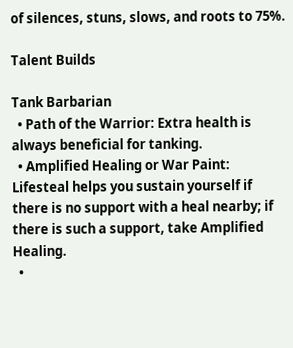of silences, stuns, slows, and roots to 75%.

Talent Builds

Tank Barbarian
  • Path of the Warrior: Extra health is always beneficial for tanking.
  • Amplified Healing or War Paint: Lifesteal helps you sustain yourself if there is no support with a heal nearby; if there is such a support, take Amplified Healing.
  •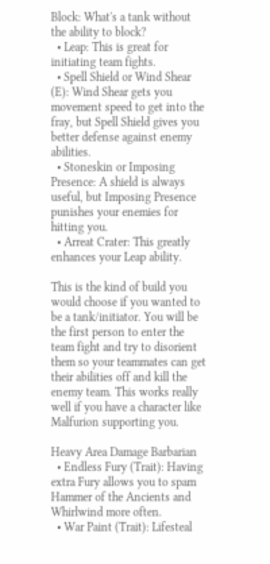Block: What's a tank without the ability to block?
  • Leap: This is great for initiating team fights.
  • Spell Shield or Wind Shear (E): Wind Shear gets you movement speed to get into the fray, but Spell Shield gives you better defense against enemy abilities.
  • Stoneskin or Imposing Presence: A shield is always useful, but Imposing Presence punishes your enemies for hitting you.
  • Arreat Crater: This greatly enhances your Leap ability.

This is the kind of build you would choose if you wanted to be a tank/initiator. You will be the first person to enter the team fight and try to disorient them so your teammates can get their abilities off and kill the enemy team. This works really well if you have a character like Malfurion supporting you.

Heavy Area Damage Barbarian
  • Endless Fury (Trait): Having extra Fury allows you to spam Hammer of the Ancients and Whirlwind more often.
  • War Paint (Trait): Lifesteal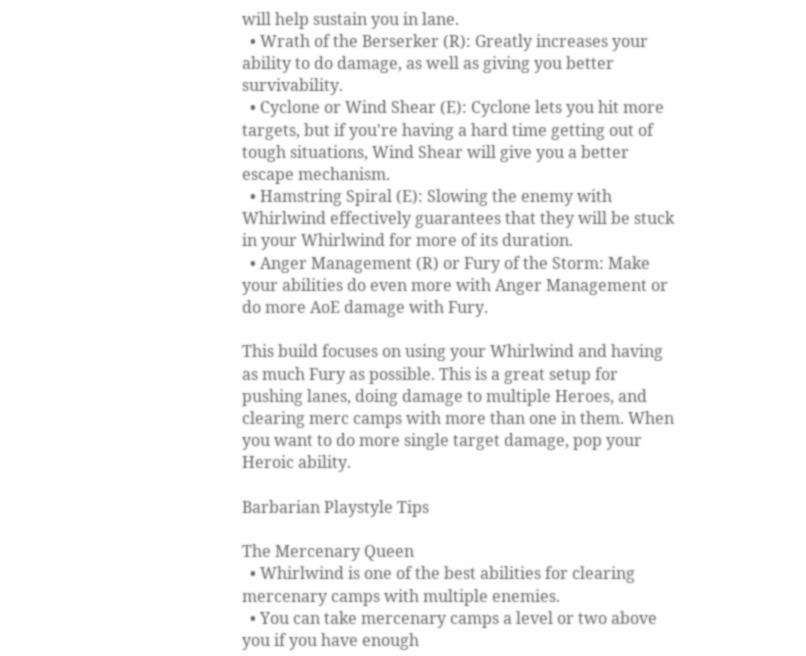will help sustain you in lane.
  • Wrath of the Berserker (R): Greatly increases your ability to do damage, as well as giving you better survivability.
  • Cyclone or Wind Shear (E): Cyclone lets you hit more targets, but if you're having a hard time getting out of tough situations, Wind Shear will give you a better escape mechanism.
  • Hamstring Spiral (E): Slowing the enemy with Whirlwind effectively guarantees that they will be stuck in your Whirlwind for more of its duration.
  • Anger Management (R) or Fury of the Storm: Make your abilities do even more with Anger Management or do more AoE damage with Fury.

This build focuses on using your Whirlwind and having as much Fury as possible. This is a great setup for pushing lanes, doing damage to multiple Heroes, and clearing merc camps with more than one in them. When you want to do more single target damage, pop your Heroic ability.

Barbarian Playstyle Tips

The Mercenary Queen
  • Whirlwind is one of the best abilities for clearing mercenary camps with multiple enemies.
  • You can take mercenary camps a level or two above you if you have enough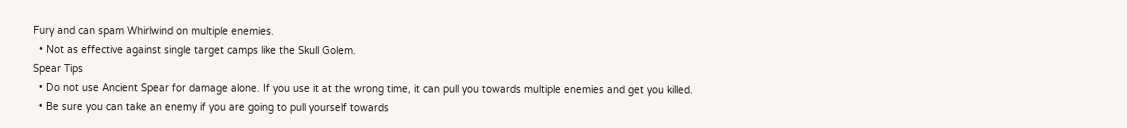Fury and can spam Whirlwind on multiple enemies.
  • Not as effective against single target camps like the Skull Golem.
Spear Tips
  • Do not use Ancient Spear for damage alone. If you use it at the wrong time, it can pull you towards multiple enemies and get you killed.
  • Be sure you can take an enemy if you are going to pull yourself towards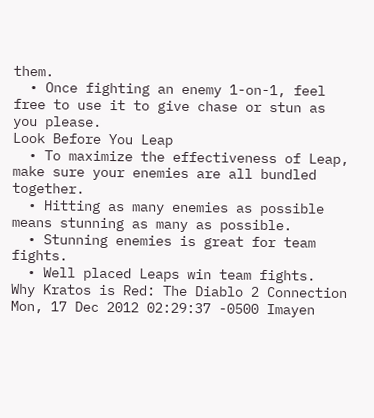them.
  • Once fighting an enemy 1-on-1, feel free to use it to give chase or stun as you please.
Look Before You Leap
  • To maximize the effectiveness of Leap, make sure your enemies are all bundled together.
  • Hitting as many enemies as possible means stunning as many as possible.
  • Stunning enemies is great for team fights.
  • Well placed Leaps win team fights.
Why Kratos is Red: The Diablo 2 Connection Mon, 17 Dec 2012 02:29:37 -0500 Imayen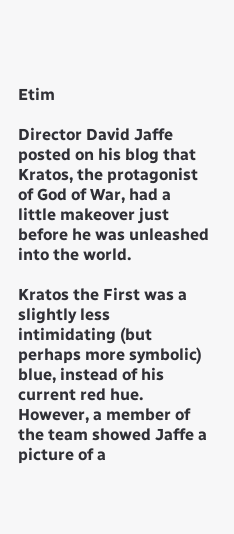Etim

Director David Jaffe posted on his blog that Kratos, the protagonist of God of War, had a little makeover just before he was unleashed into the world.

Kratos the First was a slightly less intimidating (but perhaps more symbolic) blue, instead of his current red hue. However, a member of the team showed Jaffe a picture of a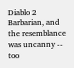Diablo 2 Barbarian, and the resemblance was uncanny -- too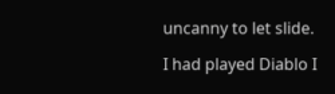uncanny to let slide.

I had played Diablo I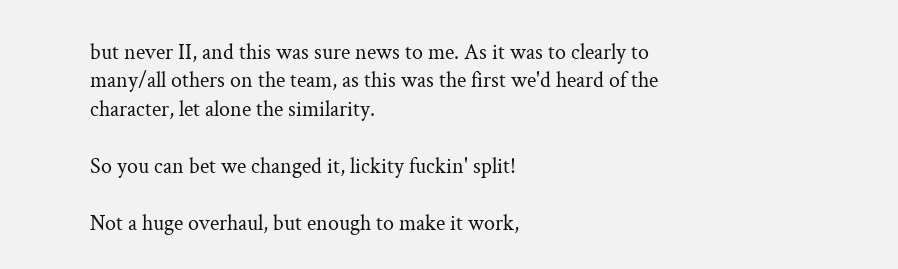but never II, and this was sure news to me. As it was to clearly to many/all others on the team, as this was the first we'd heard of the character, let alone the similarity.

So you can bet we changed it, lickity fuckin' split!

Not a huge overhaul, but enough to make it work,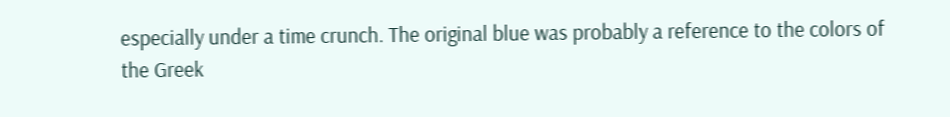especially under a time crunch. The original blue was probably a reference to the colors of the Greek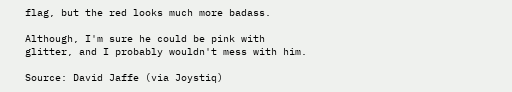flag, but the red looks much more badass.

Although, I'm sure he could be pink with glitter, and I probably wouldn't mess with him.

Source: David Jaffe (via Joystiq)